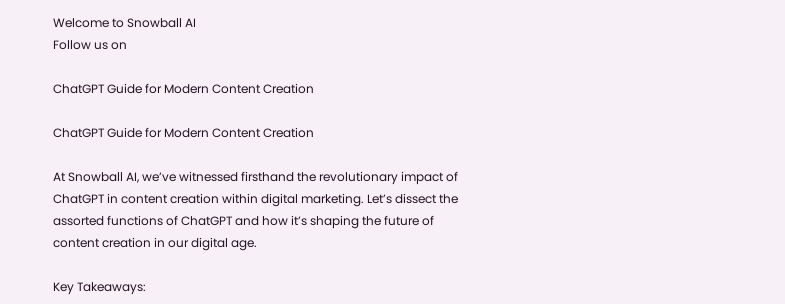Welcome to Snowball AI
Follow us on

ChatGPT Guide for Modern Content Creation

ChatGPT Guide for Modern Content Creation

At Snowball AI, we’ve witnessed firsthand the revolutionary impact of ChatGPT in content creation within digital marketing. Let’s dissect the assorted functions of ChatGPT and how it’s shaping the future of content creation in our digital age.

Key Takeaways: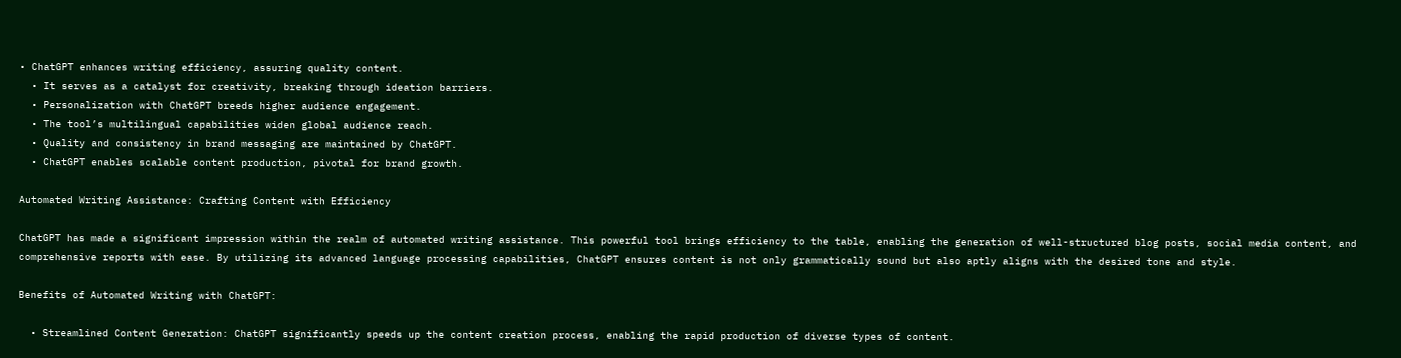• ChatGPT enhances writing efficiency, assuring quality content.
  • It serves as a catalyst for creativity, breaking through ideation barriers.
  • Personalization with ChatGPT breeds higher audience engagement.
  • The tool’s multilingual capabilities widen global audience reach.
  • Quality and consistency in brand messaging are maintained by ChatGPT.
  • ChatGPT enables scalable content production, pivotal for brand growth.

Automated Writing Assistance: Crafting Content with Efficiency

ChatGPT has made a significant impression within the realm of automated writing assistance. This powerful tool brings efficiency to the table, enabling the generation of well-structured blog posts, social media content, and comprehensive reports with ease. By utilizing its advanced language processing capabilities, ChatGPT ensures content is not only grammatically sound but also aptly aligns with the desired tone and style.

Benefits of Automated Writing with ChatGPT:

  • Streamlined Content Generation: ChatGPT significantly speeds up the content creation process, enabling the rapid production of diverse types of content.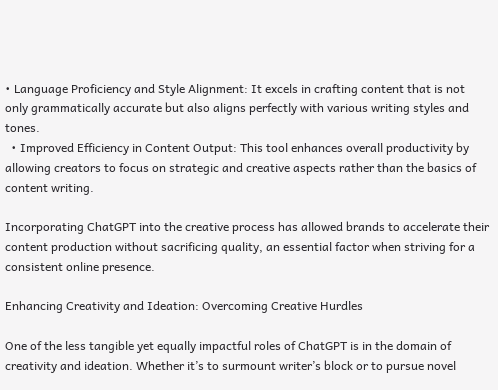• Language Proficiency and Style Alignment: It excels in crafting content that is not only grammatically accurate but also aligns perfectly with various writing styles and tones.
  • Improved Efficiency in Content Output: This tool enhances overall productivity by allowing creators to focus on strategic and creative aspects rather than the basics of content writing.

Incorporating ChatGPT into the creative process has allowed brands to accelerate their content production without sacrificing quality, an essential factor when striving for a consistent online presence.

Enhancing Creativity and Ideation: Overcoming Creative Hurdles

One of the less tangible yet equally impactful roles of ChatGPT is in the domain of creativity and ideation. Whether it’s to surmount writer’s block or to pursue novel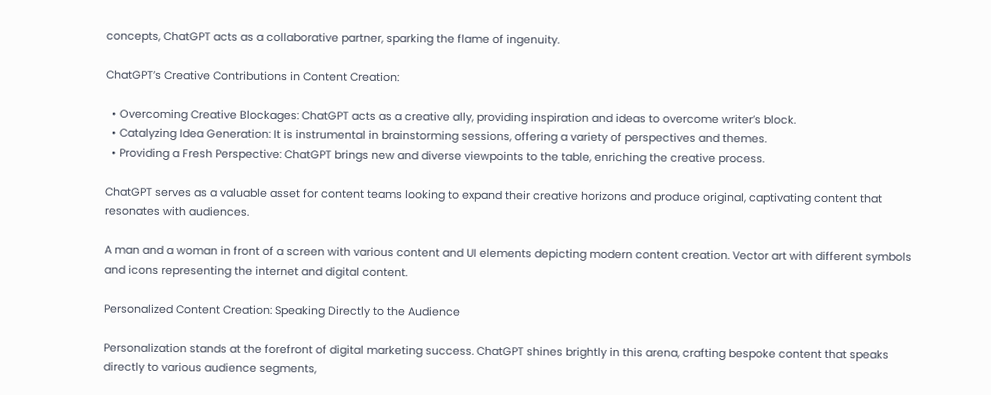concepts, ChatGPT acts as a collaborative partner, sparking the flame of ingenuity.

ChatGPT’s Creative Contributions in Content Creation:

  • Overcoming Creative Blockages: ChatGPT acts as a creative ally, providing inspiration and ideas to overcome writer’s block.
  • Catalyzing Idea Generation: It is instrumental in brainstorming sessions, offering a variety of perspectives and themes.
  • Providing a Fresh Perspective: ChatGPT brings new and diverse viewpoints to the table, enriching the creative process.

ChatGPT serves as a valuable asset for content teams looking to expand their creative horizons and produce original, captivating content that resonates with audiences.

A man and a woman in front of a screen with various content and UI elements depicting modern content creation. Vector art with different symbols and icons representing the internet and digital content.

Personalized Content Creation: Speaking Directly to the Audience

Personalization stands at the forefront of digital marketing success. ChatGPT shines brightly in this arena, crafting bespoke content that speaks directly to various audience segments,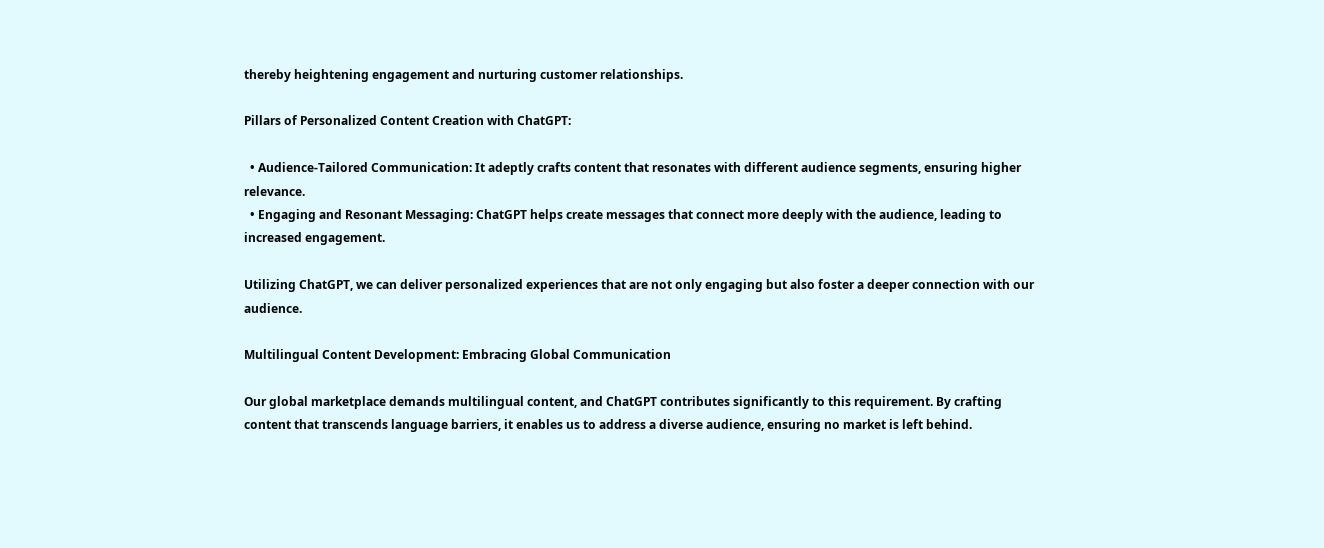thereby heightening engagement and nurturing customer relationships.

Pillars of Personalized Content Creation with ChatGPT:

  • Audience-Tailored Communication: It adeptly crafts content that resonates with different audience segments, ensuring higher relevance.
  • Engaging and Resonant Messaging: ChatGPT helps create messages that connect more deeply with the audience, leading to increased engagement.

Utilizing ChatGPT, we can deliver personalized experiences that are not only engaging but also foster a deeper connection with our audience.

Multilingual Content Development: Embracing Global Communication

Our global marketplace demands multilingual content, and ChatGPT contributes significantly to this requirement. By crafting content that transcends language barriers, it enables us to address a diverse audience, ensuring no market is left behind.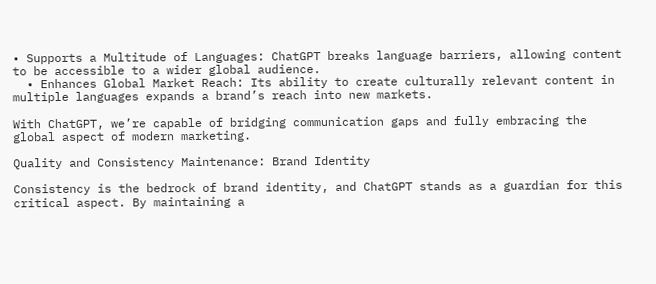• Supports a Multitude of Languages: ChatGPT breaks language barriers, allowing content to be accessible to a wider global audience.
  • Enhances Global Market Reach: Its ability to create culturally relevant content in multiple languages expands a brand’s reach into new markets.

With ChatGPT, we’re capable of bridging communication gaps and fully embracing the global aspect of modern marketing.

Quality and Consistency Maintenance: Brand Identity

Consistency is the bedrock of brand identity, and ChatGPT stands as a guardian for this critical aspect. By maintaining a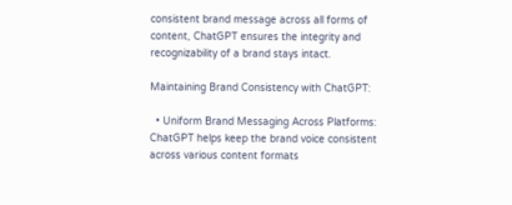consistent brand message across all forms of content, ChatGPT ensures the integrity and recognizability of a brand stays intact.

Maintaining Brand Consistency with ChatGPT:

  • Uniform Brand Messaging Across Platforms: ChatGPT helps keep the brand voice consistent across various content formats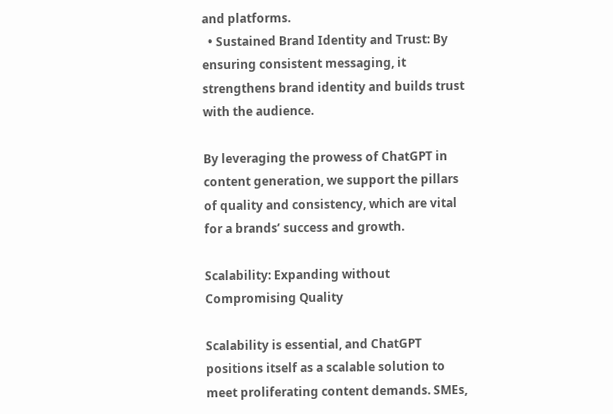and platforms.
  • Sustained Brand Identity and Trust: By ensuring consistent messaging, it strengthens brand identity and builds trust with the audience.

By leveraging the prowess of ChatGPT in content generation, we support the pillars of quality and consistency, which are vital for a brands’ success and growth.

Scalability: Expanding without Compromising Quality

Scalability is essential, and ChatGPT positions itself as a scalable solution to meet proliferating content demands. SMEs,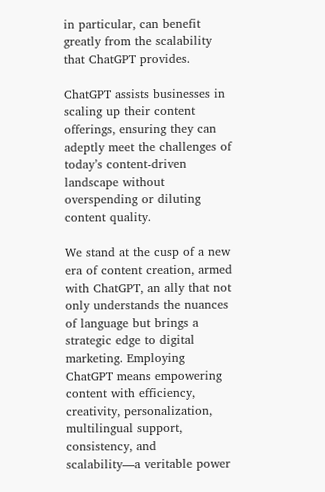in particular, can benefit greatly from the scalability that ChatGPT provides.

ChatGPT assists businesses in scaling up their content offerings, ensuring they can adeptly meet the challenges of today’s content-driven landscape without overspending or diluting content quality.

We stand at the cusp of a new era of content creation, armed with ChatGPT, an ally that not only understands the nuances of language but brings a strategic edge to digital marketing. Employing ChatGPT means empowering content with efficiency, creativity, personalization, multilingual support, consistency, and scalability—a veritable power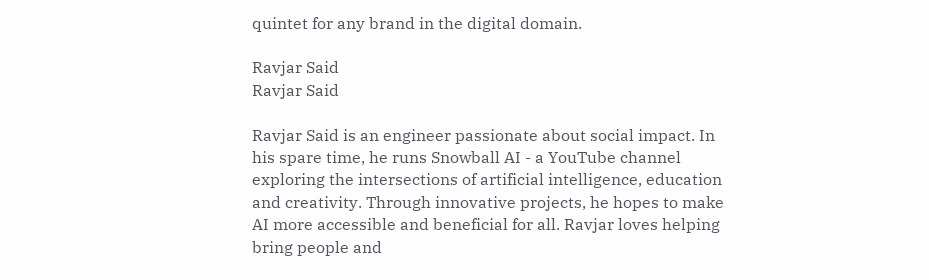quintet for any brand in the digital domain.

Ravjar Said
Ravjar Said

Ravjar Said is an engineer passionate about social impact. In his spare time, he runs Snowball AI - a YouTube channel exploring the intersections of artificial intelligence, education and creativity. Through innovative projects, he hopes to make AI more accessible and beneficial for all. Ravjar loves helping bring people and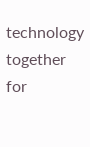technology together for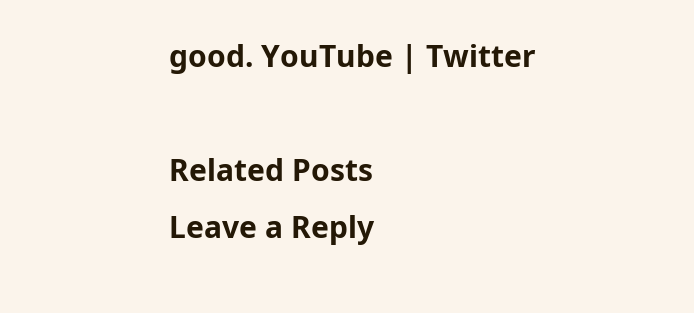good. YouTube | Twitter

Related Posts
Leave a Reply